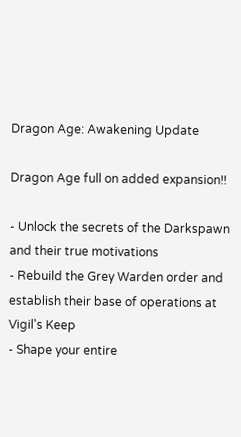Dragon Age: Awakening Update

Dragon Age full on added expansion!!

- Unlock the secrets of the Darkspawn and their true motivations
- Rebuild the Grey Warden order and establish their base of operations at Vigil's Keep
- Shape your entire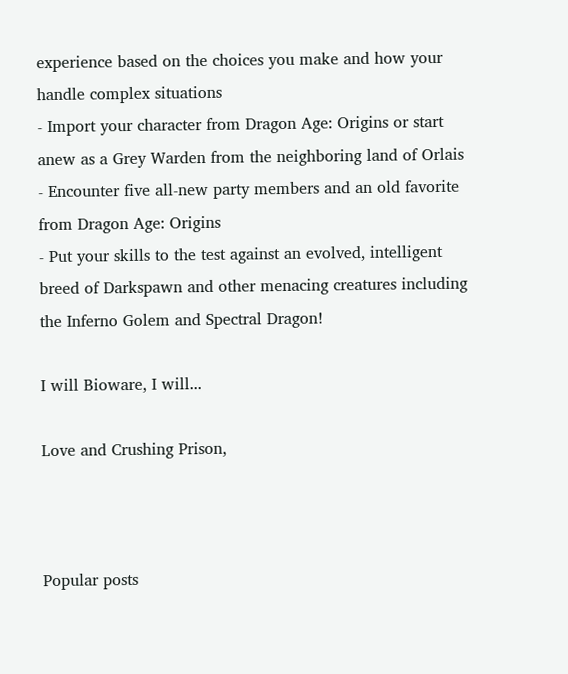experience based on the choices you make and how your handle complex situations
- Import your character from Dragon Age: Origins or start anew as a Grey Warden from the neighboring land of Orlais
- Encounter five all-new party members and an old favorite from Dragon Age: Origins
- Put your skills to the test against an evolved, intelligent breed of Darkspawn and other menacing creatures including the Inferno Golem and Spectral Dragon!

I will Bioware, I will...

Love and Crushing Prison,



Popular posts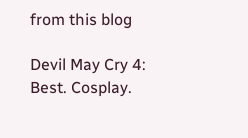from this blog

Devil May Cry 4: Best. Cosplay.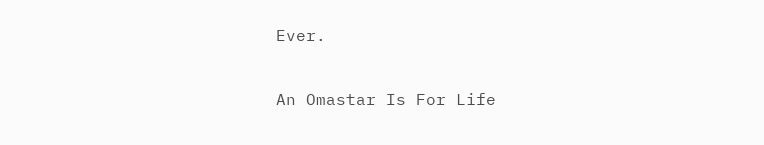Ever.

An Omastar Is For Life